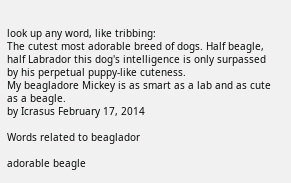look up any word, like tribbing:
The cutest most adorable breed of dogs. Half beagle, half Labrador this dog's intelligence is only surpassed by his perpetual puppy-like cuteness.
My beagladore Mickey is as smart as a lab and as cute as a beagle.
by Icrasus February 17, 2014

Words related to beaglador

adorable beagle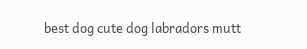best dog cute dog labradors mutt